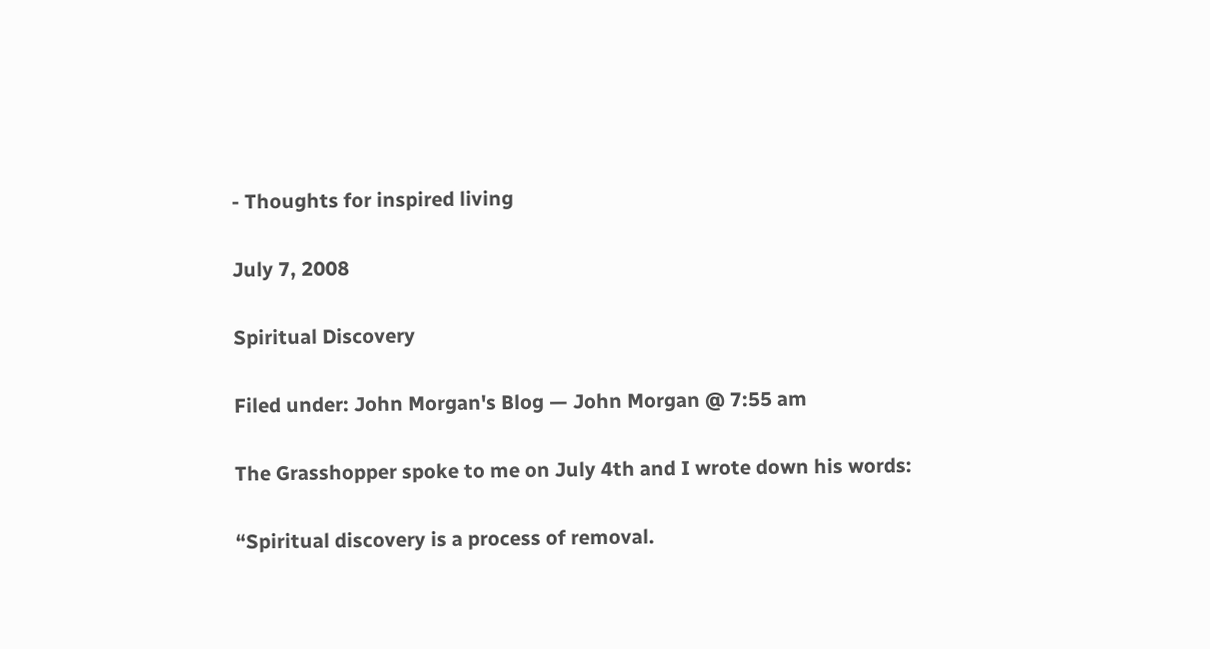- Thoughts for inspired living

July 7, 2008

Spiritual Discovery

Filed under: John Morgan's Blog — John Morgan @ 7:55 am

The Grasshopper spoke to me on July 4th and I wrote down his words:

“Spiritual discovery is a process of removal.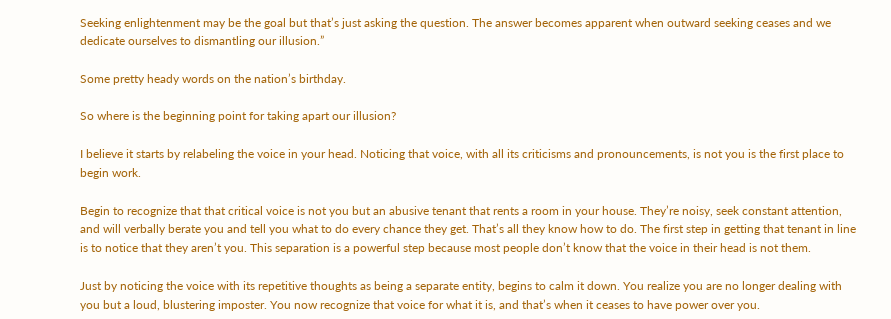Seeking enlightenment may be the goal but that’s just asking the question. The answer becomes apparent when outward seeking ceases and we dedicate ourselves to dismantling our illusion.”

Some pretty heady words on the nation’s birthday.

So where is the beginning point for taking apart our illusion?

I believe it starts by relabeling the voice in your head. Noticing that voice, with all its criticisms and pronouncements, is not you is the first place to begin work.

Begin to recognize that that critical voice is not you but an abusive tenant that rents a room in your house. They’re noisy, seek constant attention, and will verbally berate you and tell you what to do every chance they get. That’s all they know how to do. The first step in getting that tenant in line is to notice that they aren’t you. This separation is a powerful step because most people don’t know that the voice in their head is not them.

Just by noticing the voice with its repetitive thoughts as being a separate entity, begins to calm it down. You realize you are no longer dealing with you but a loud, blustering imposter. You now recognize that voice for what it is, and that’s when it ceases to have power over you.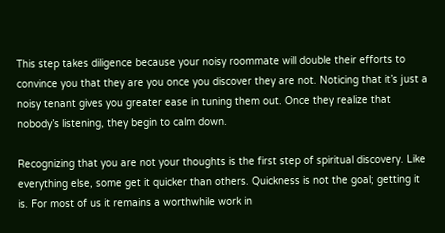This step takes diligence because your noisy roommate will double their efforts to convince you that they are you once you discover they are not. Noticing that it’s just a noisy tenant gives you greater ease in tuning them out. Once they realize that nobody’s listening, they begin to calm down.

Recognizing that you are not your thoughts is the first step of spiritual discovery. Like everything else, some get it quicker than others. Quickness is not the goal; getting it is. For most of us it remains a worthwhile work in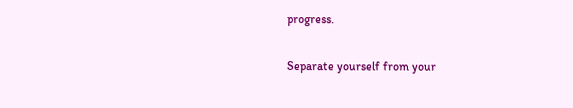progress.

Separate yourself from your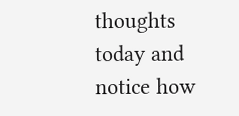thoughts today and notice how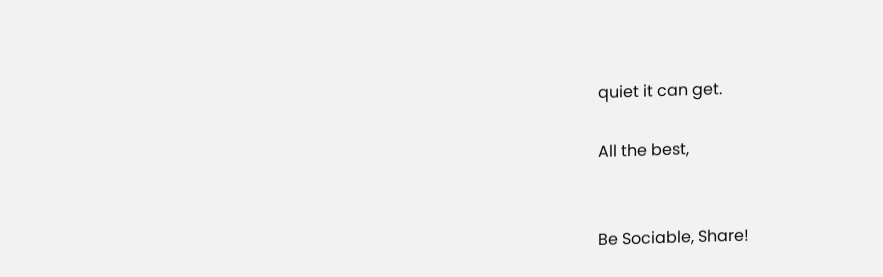quiet it can get.

All the best,


Be Sociable, Share!